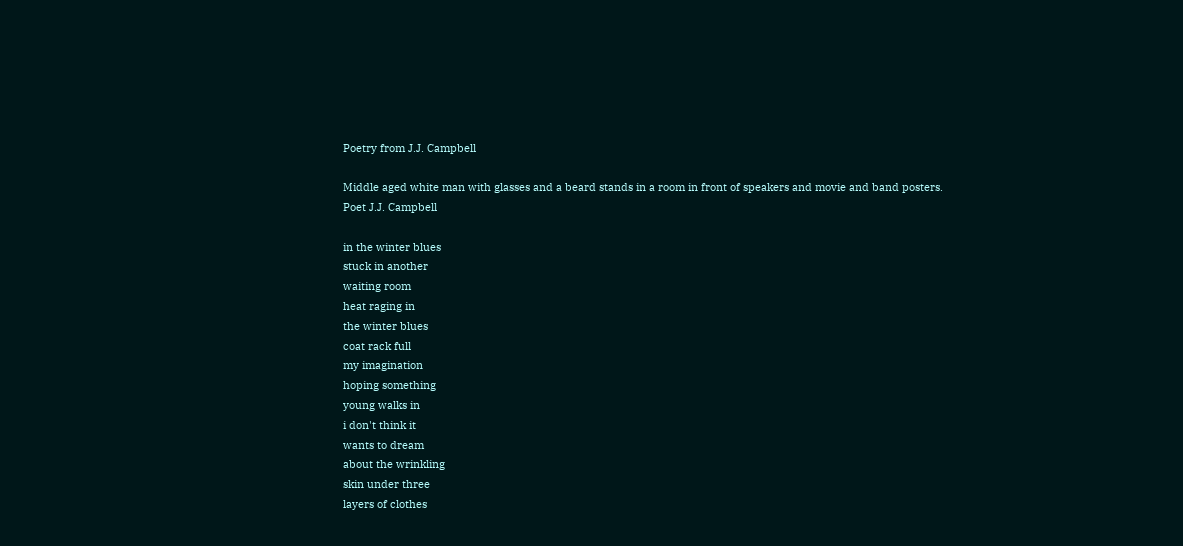Poetry from J.J. Campbell

Middle aged white man with glasses and a beard stands in a room in front of speakers and movie and band posters.
Poet J.J. Campbell

in the winter blues
stuck in another
waiting room
heat raging in
the winter blues
coat rack full
my imagination
hoping something
young walks in
i don't think it
wants to dream
about the wrinkling
skin under three
layers of clothes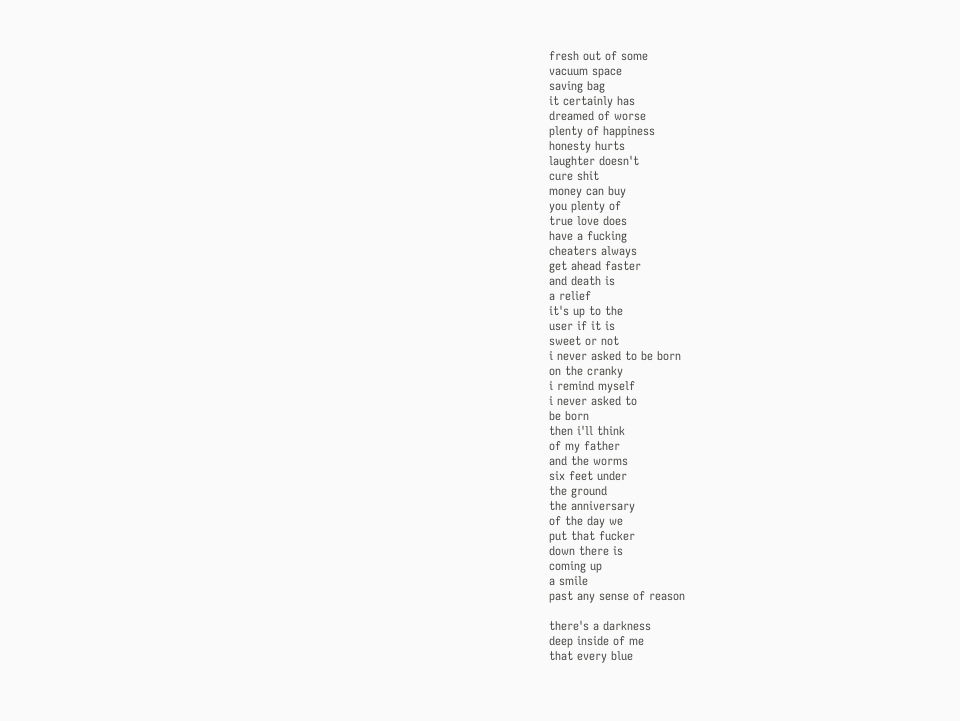fresh out of some
vacuum space
saving bag
it certainly has
dreamed of worse
plenty of happiness
honesty hurts
laughter doesn't
cure shit
money can buy
you plenty of
true love does
have a fucking
cheaters always
get ahead faster
and death is
a relief
it's up to the
user if it is
sweet or not
i never asked to be born
on the cranky
i remind myself
i never asked to
be born
then i'll think
of my father
and the worms
six feet under
the ground
the anniversary
of the day we
put that fucker
down there is
coming up
a smile
past any sense of reason

there's a darkness
deep inside of me
that every blue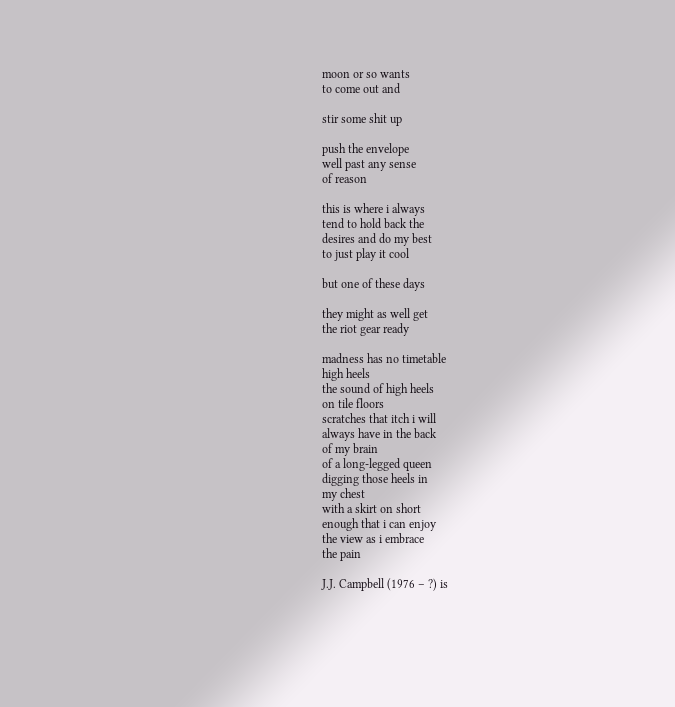moon or so wants
to come out and

stir some shit up

push the envelope
well past any sense
of reason

this is where i always
tend to hold back the
desires and do my best
to just play it cool

but one of these days

they might as well get
the riot gear ready

madness has no timetable
high heels
the sound of high heels
on tile floors
scratches that itch i will
always have in the back
of my brain
of a long-legged queen
digging those heels in
my chest
with a skirt on short
enough that i can enjoy
the view as i embrace
the pain

J.J. Campbell (1976 – ?) is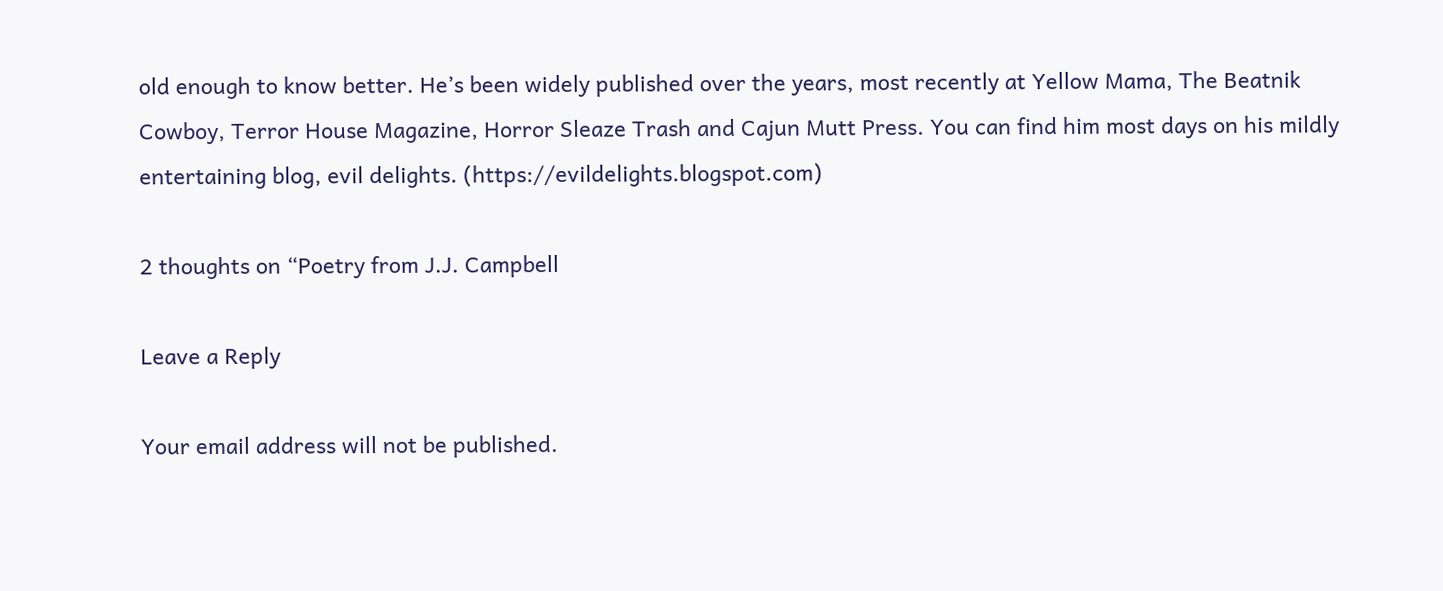old enough to know better. He’s been widely published over the years, most recently at Yellow Mama, The Beatnik Cowboy, Terror House Magazine, Horror Sleaze Trash and Cajun Mutt Press. You can find him most days on his mildly entertaining blog, evil delights. (https://evildelights.blogspot.com)

2 thoughts on “Poetry from J.J. Campbell

Leave a Reply

Your email address will not be published.